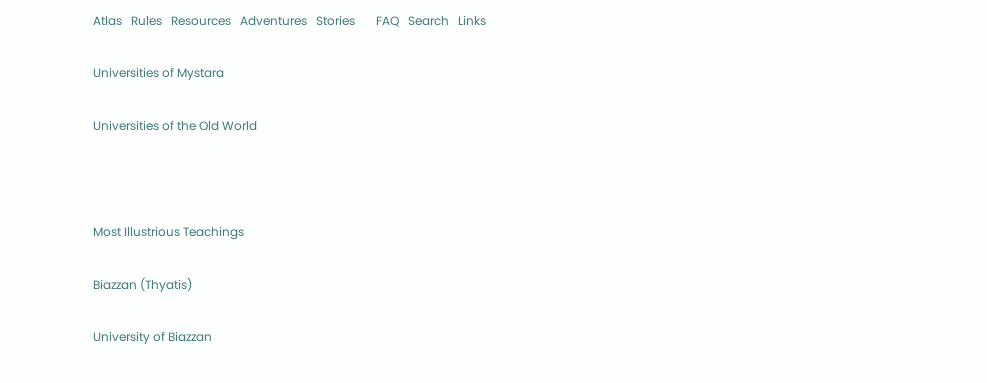Atlas   Rules   Resources   Adventures   Stories       FAQ   Search   Links

Universities of Mystara

Universities of the Old World



Most Illustrious Teachings

Biazzan (Thyatis)

University of Biazzan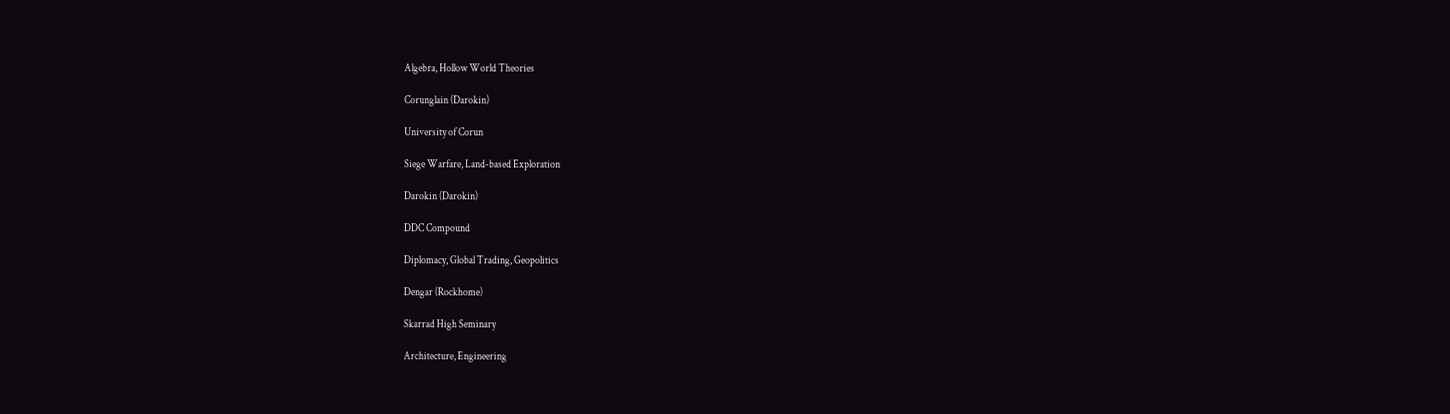Algebra, Hollow World Theories

Corunglain (Darokin)

University of Corun

Siege Warfare, Land-based Exploration

Darokin (Darokin)

DDC Compound

Diplomacy, Global Trading, Geopolitics

Dengar (Rockhome)

Skarrad High Seminary

Architecture, Engineering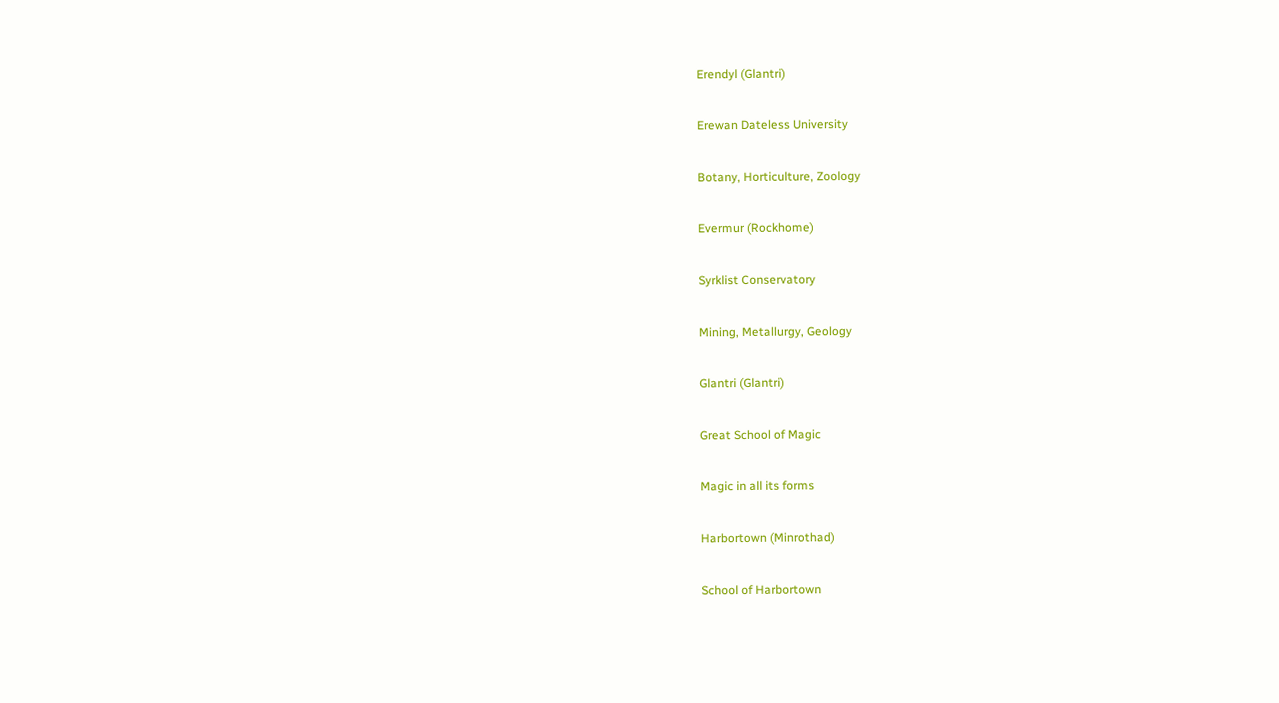Erendyl (Glantri)

Erewan Dateless University

Botany, Horticulture, Zoology

Evermur (Rockhome)

Syrklist Conservatory

Mining, Metallurgy, Geology

Glantri (Glantri)

Great School of Magic

Magic in all its forms

Harbortown (Minrothad)

School of Harbortown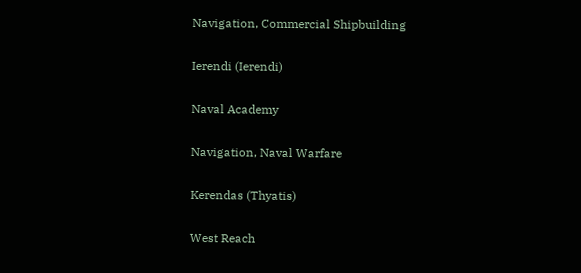Navigation, Commercial Shipbuilding

Ierendi (Ierendi)

Naval Academy

Navigation, Naval Warfare

Kerendas (Thyatis)

West Reach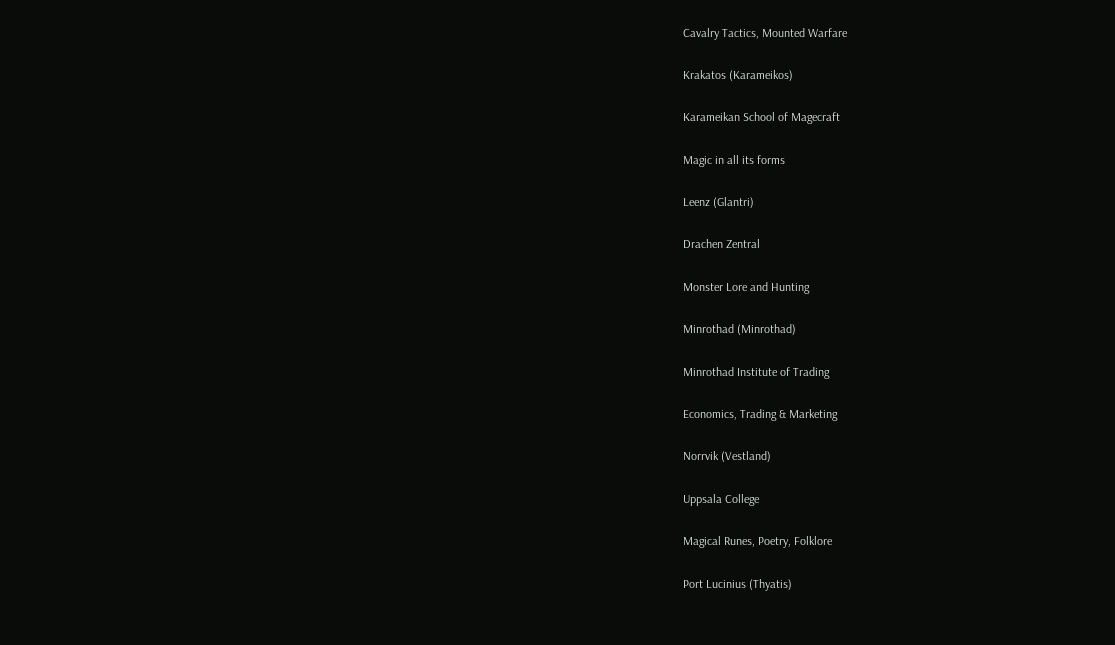Cavalry Tactics, Mounted Warfare

Krakatos (Karameikos)

Karameikan School of Magecraft

Magic in all its forms

Leenz (Glantri)

Drachen Zentral

Monster Lore and Hunting

Minrothad (Minrothad)

Minrothad Institute of Trading

Economics, Trading & Marketing

Norrvik (Vestland)

Uppsala College

Magical Runes, Poetry, Folklore

Port Lucinius (Thyatis)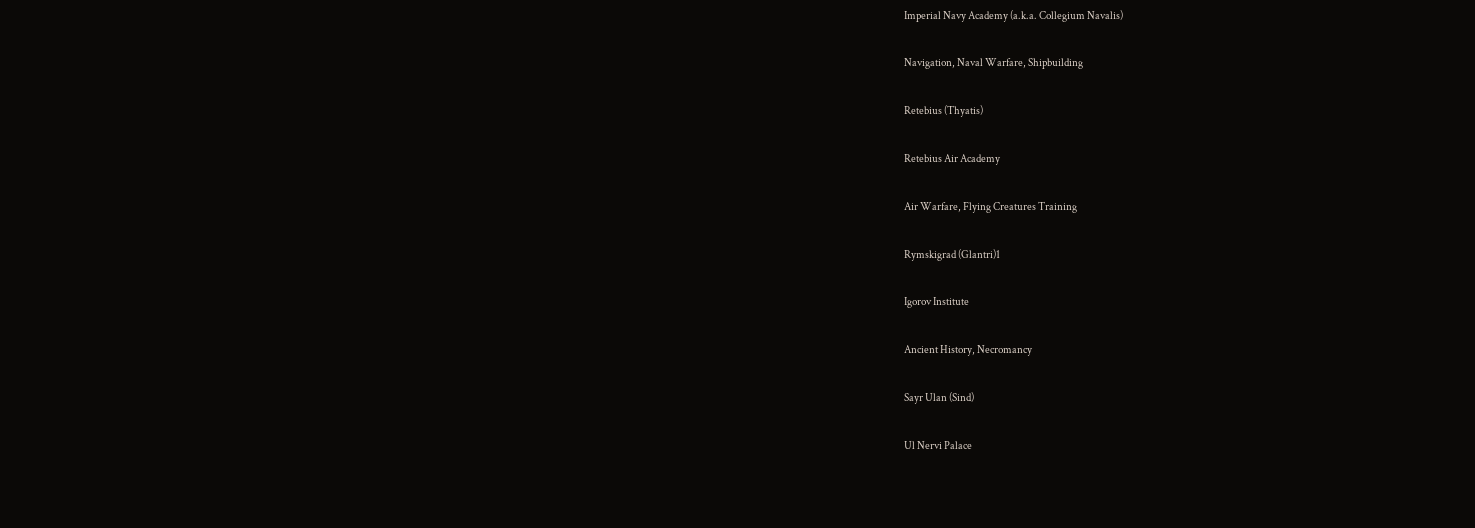Imperial Navy Academy (a.k.a. Collegium Navalis)

Navigation, Naval Warfare, Shipbuilding

Retebius (Thyatis)

Retebius Air Academy

Air Warfare, Flying Creatures Training

Rymskigrad (Glantri)1

Igorov Institute

Ancient History, Necromancy

Sayr Ulan (Sind)

Ul Nervi Palace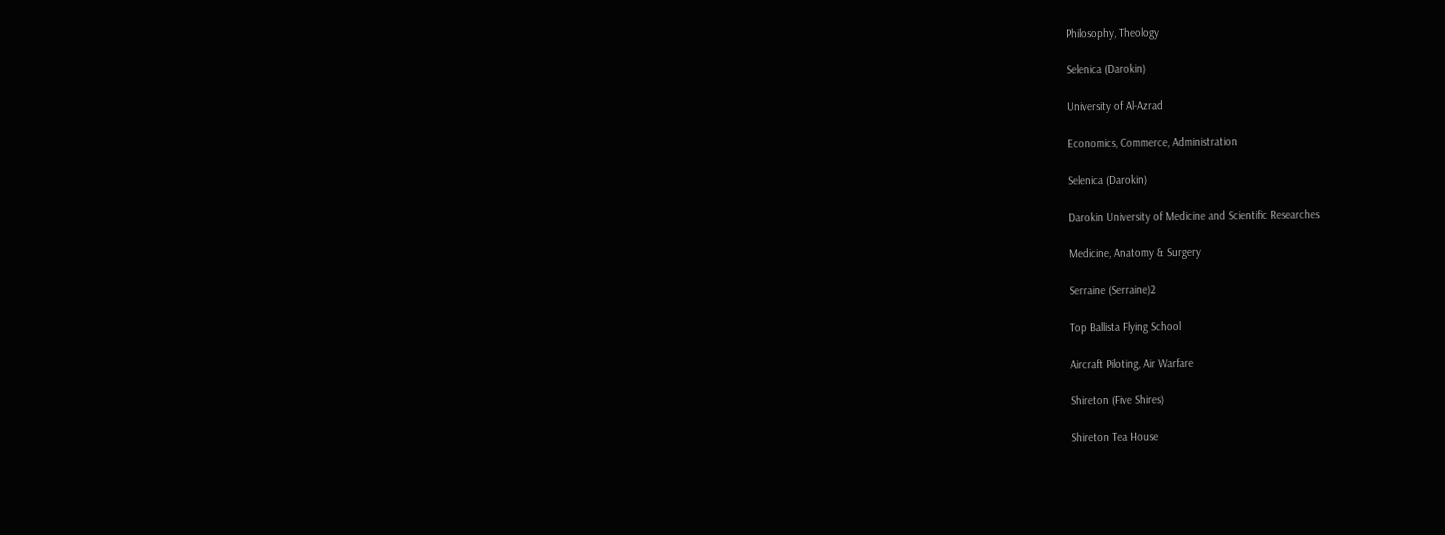Philosophy, Theology

Selenica (Darokin)

University of Al-Azrad

Economics, Commerce, Administration

Selenica (Darokin)

Darokin University of Medicine and Scientific Researches

Medicine, Anatomy & Surgery

Serraine (Serraine)2

Top Ballista Flying School

Aircraft Piloting, Air Warfare

Shireton (Five Shires)

Shireton Tea House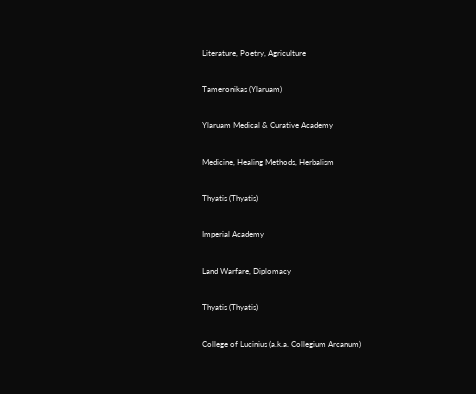Literature, Poetry, Agriculture

Tameronikas (Ylaruam)

Ylaruam Medical & Curative Academy

Medicine, Healing Methods, Herbalism

Thyatis (Thyatis)

Imperial Academy

Land Warfare, Diplomacy

Thyatis (Thyatis)

College of Lucinius (a.k.a. Collegium Arcanum)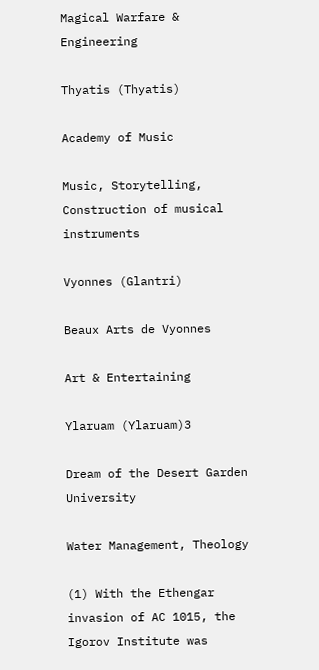Magical Warfare & Engineering

Thyatis (Thyatis)

Academy of Music

Music, Storytelling, Construction of musical instruments

Vyonnes (Glantri)

Beaux Arts de Vyonnes

Art & Entertaining

Ylaruam (Ylaruam)3

Dream of the Desert Garden University

Water Management, Theology

(1) With the Ethengar invasion of AC 1015, the Igorov Institute was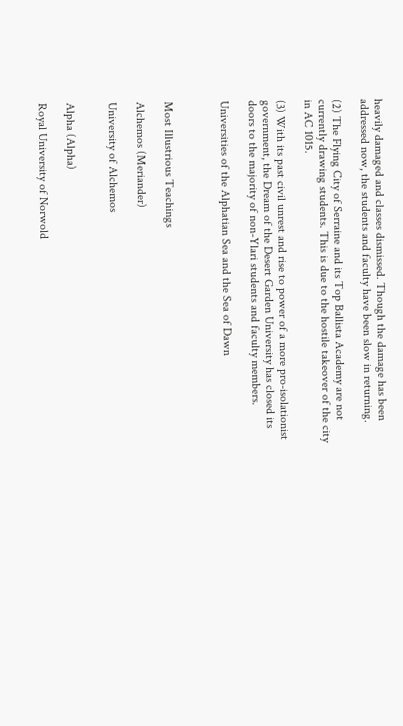heavily damaged and classes dismissed. Though the damage has been addressed now, the students and faculty have been slow in returning.

(2) The Flying City of Serraine and its Top Ballista Academy are not currently drawing students. This is due to the hostile takeover of the city in AC 1015.

(3) With its past civil unrest and rise to power of a more pro-isolationist government, the Dream of the Desert Garden University has closed its doors to the majority of non-Ylari students and faculty members.

Universities of the Alphatian Sea and the Sea of Dawn



Most Illustrious Teachings

Alchemos (Meriander)

University of Alchemos


Alpha (Alpha)

Royal University of Norwold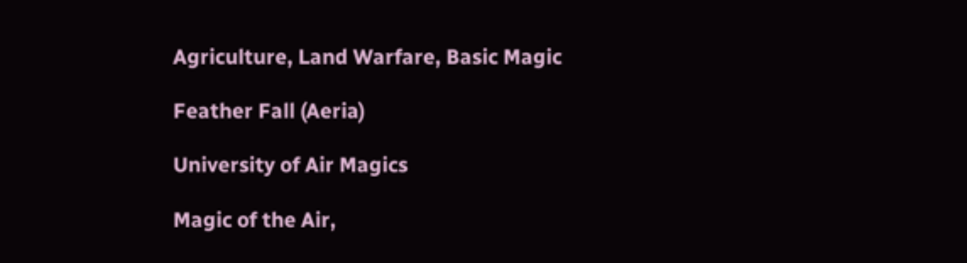Agriculture, Land Warfare, Basic Magic

Feather Fall (Aeria)

University of Air Magics

Magic of the Air,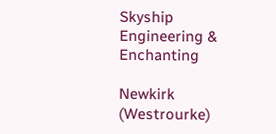Skyship Engineering & Enchanting

Newkirk (Westrourke)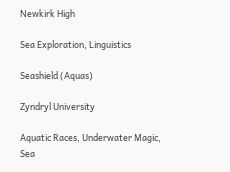Newkirk High

Sea Exploration, Linguistics

Seashield (Aquas)

Zyndryl University

Aquatic Races, Underwater Magic, Sea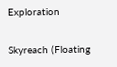Exploration

Skyreach (Floating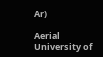Ar)

Aerial University of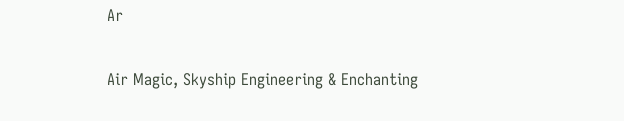Ar

Air Magic, Skyship Engineering & Enchanting